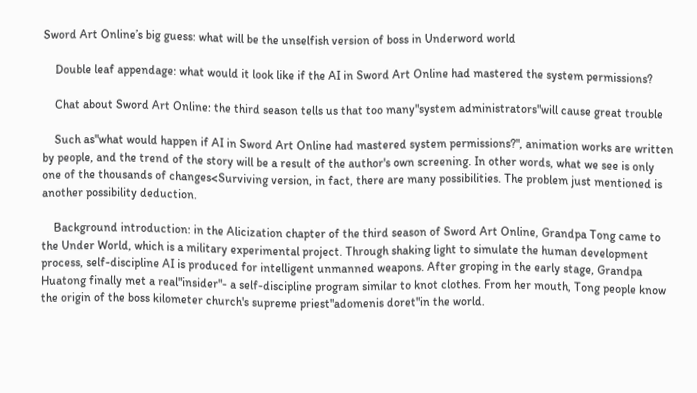Sword Art Online’s big guess: what will be the unselfish version of boss in Underword world

    Double leaf appendage: what would it look like if the AI in Sword Art Online had mastered the system permissions?

    Chat about Sword Art Online: the third season tells us that too many"system administrators"will cause great trouble

    Such as"what would happen if AI in Sword Art Online had mastered system permissions?", animation works are written by people, and the trend of the story will be a result of the author's own screening. In other words, what we see is only one of the thousands of changes<Surviving version, in fact, there are many possibilities. The problem just mentioned is another possibility deduction.

    Background introduction: in the Alicization chapter of the third season of Sword Art Online, Grandpa Tong came to the Under World, which is a military experimental project. Through shaking light to simulate the human development process, self-discipline AI is produced for intelligent unmanned weapons. After groping in the early stage, Grandpa Huatong finally met a real"insider"- a self-discipline program similar to knot clothes. From her mouth, Tong people know the origin of the boss kilometer church's supreme priest"adomenis doret"in the world.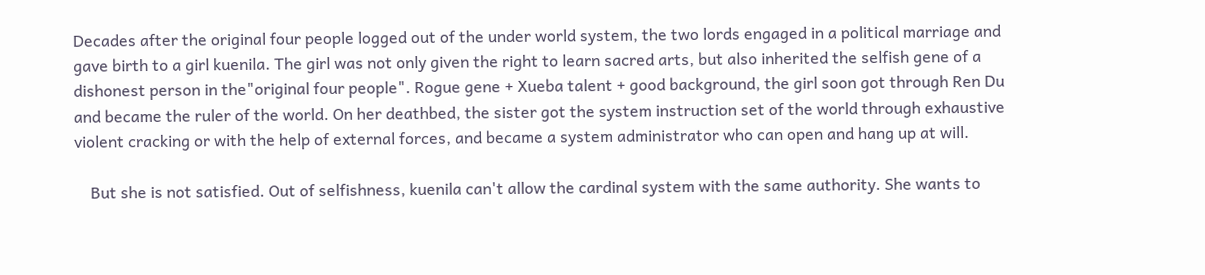Decades after the original four people logged out of the under world system, the two lords engaged in a political marriage and gave birth to a girl kuenila. The girl was not only given the right to learn sacred arts, but also inherited the selfish gene of a dishonest person in the"original four people". Rogue gene + Xueba talent + good background, the girl soon got through Ren Du and became the ruler of the world. On her deathbed, the sister got the system instruction set of the world through exhaustive violent cracking or with the help of external forces, and became a system administrator who can open and hang up at will.

    But she is not satisfied. Out of selfishness, kuenila can't allow the cardinal system with the same authority. She wants to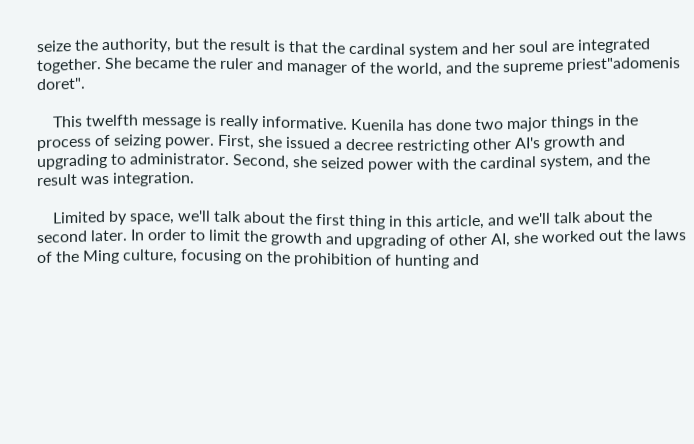seize the authority, but the result is that the cardinal system and her soul are integrated together. She became the ruler and manager of the world, and the supreme priest"adomenis doret".

    This twelfth message is really informative. Kuenila has done two major things in the process of seizing power. First, she issued a decree restricting other AI's growth and upgrading to administrator. Second, she seized power with the cardinal system, and the result was integration.

    Limited by space, we'll talk about the first thing in this article, and we'll talk about the second later. In order to limit the growth and upgrading of other AI, she worked out the laws of the Ming culture, focusing on the prohibition of hunting and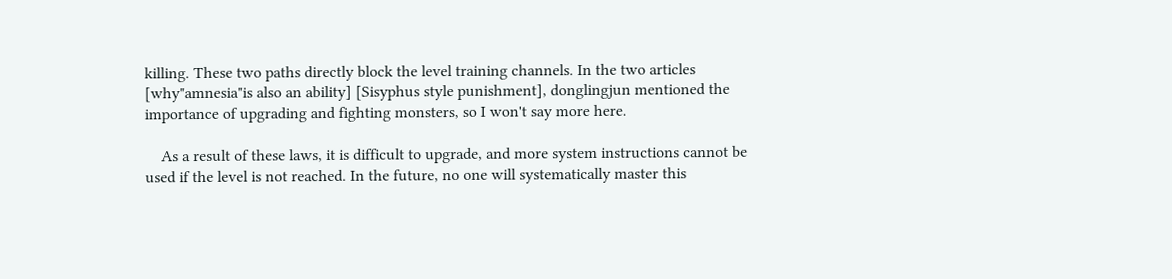killing. These two paths directly block the level training channels. In the two articles [why"amnesia"is also an ability] [Sisyphus style punishment], donglingjun mentioned the importance of upgrading and fighting monsters, so I won't say more here.

    As a result of these laws, it is difficult to upgrade, and more system instructions cannot be used if the level is not reached. In the future, no one will systematically master this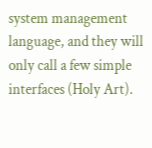system management language, and they will only call a few simple interfaces (Holy Art).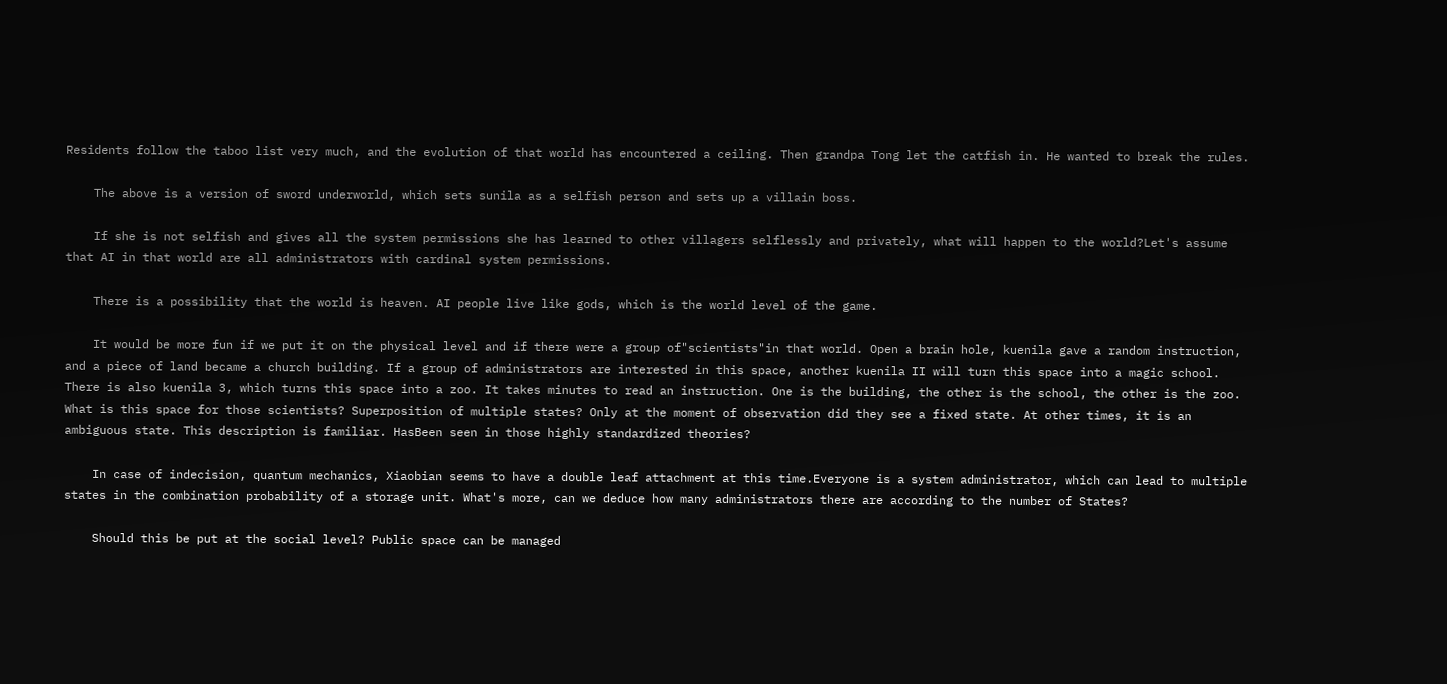Residents follow the taboo list very much, and the evolution of that world has encountered a ceiling. Then grandpa Tong let the catfish in. He wanted to break the rules.

    The above is a version of sword underworld, which sets sunila as a selfish person and sets up a villain boss.

    If she is not selfish and gives all the system permissions she has learned to other villagers selflessly and privately, what will happen to the world?Let's assume that AI in that world are all administrators with cardinal system permissions.

    There is a possibility that the world is heaven. AI people live like gods, which is the world level of the game.

    It would be more fun if we put it on the physical level and if there were a group of"scientists"in that world. Open a brain hole, kuenila gave a random instruction, and a piece of land became a church building. If a group of administrators are interested in this space, another kuenila II will turn this space into a magic school. There is also kuenila 3, which turns this space into a zoo. It takes minutes to read an instruction. One is the building, the other is the school, the other is the zoo. What is this space for those scientists? Superposition of multiple states? Only at the moment of observation did they see a fixed state. At other times, it is an ambiguous state. This description is familiar. HasBeen seen in those highly standardized theories?

    In case of indecision, quantum mechanics, Xiaobian seems to have a double leaf attachment at this time.Everyone is a system administrator, which can lead to multiple states in the combination probability of a storage unit. What's more, can we deduce how many administrators there are according to the number of States?

    Should this be put at the social level? Public space can be managed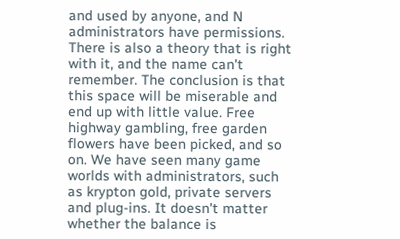and used by anyone, and N administrators have permissions. There is also a theory that is right with it, and the name can't remember. The conclusion is that this space will be miserable and end up with little value. Free highway gambling, free garden flowers have been picked, and so on. We have seen many game worlds with administrators, such as krypton gold, private servers and plug-ins. It doesn't matter whether the balance is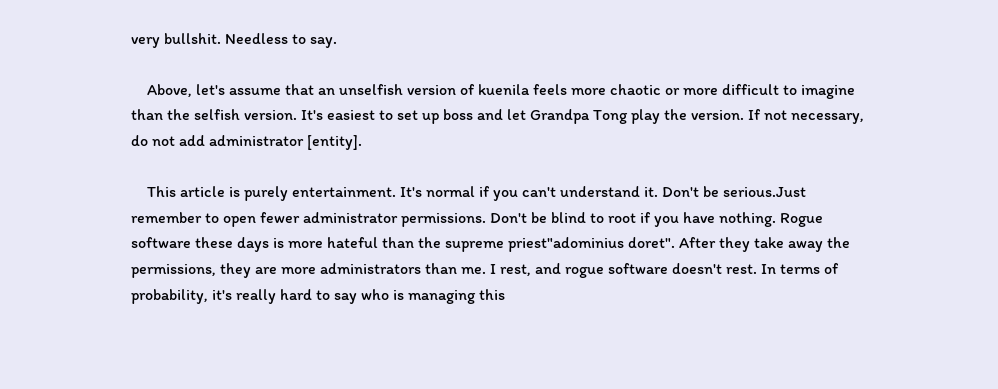very bullshit. Needless to say.

    Above, let's assume that an unselfish version of kuenila feels more chaotic or more difficult to imagine than the selfish version. It's easiest to set up boss and let Grandpa Tong play the version. If not necessary, do not add administrator [entity].

    This article is purely entertainment. It's normal if you can't understand it. Don't be serious.Just remember to open fewer administrator permissions. Don't be blind to root if you have nothing. Rogue software these days is more hateful than the supreme priest"adominius doret". After they take away the permissions, they are more administrators than me. I rest, and rogue software doesn't rest. In terms of probability, it's really hard to say who is managing this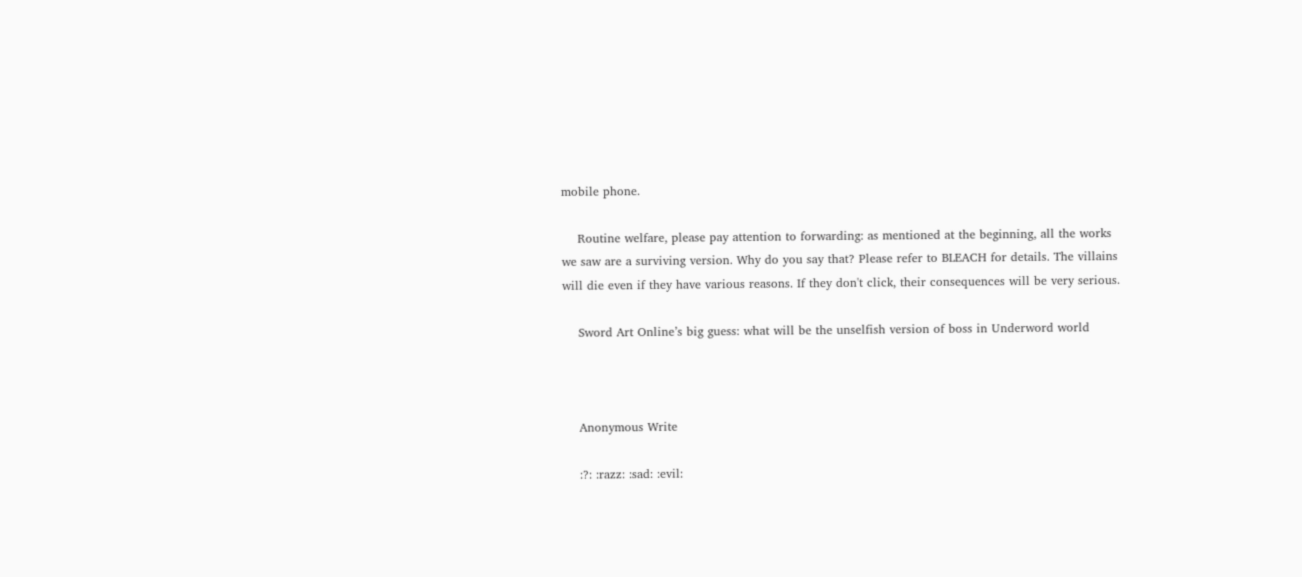mobile phone.

    Routine welfare, please pay attention to forwarding: as mentioned at the beginning, all the works we saw are a surviving version. Why do you say that? Please refer to BLEACH for details. The villains will die even if they have various reasons. If they don't click, their consequences will be very serious.

    Sword Art Online’s big guess: what will be the unselfish version of boss in Underword world



    Anonymous Write

    :?: :razz: :sad: :evil: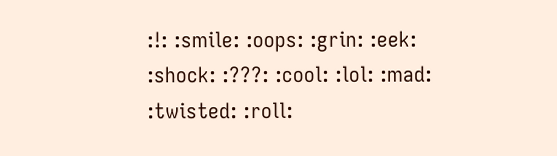:!: :smile: :oops: :grin: :eek: :shock: :???: :cool: :lol: :mad: :twisted: :roll: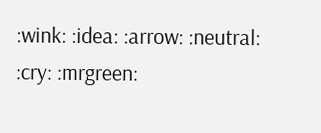:wink: :idea: :arrow: :neutral: :cry: :mrgreen: